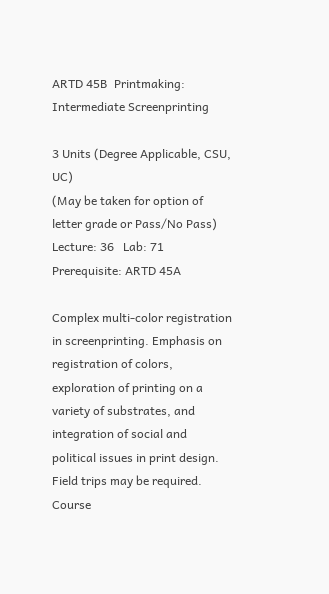ARTD 45B  Printmaking: Intermediate Screenprinting

3 Units (Degree Applicable, CSU, UC)
(May be taken for option of letter grade or Pass/No Pass)
Lecture: 36   Lab: 71
Prerequisite: ARTD 45A

Complex multi-color registration in screenprinting. Emphasis on registration of colors, exploration of printing on a variety of substrates, and integration of social and political issues in print design. Field trips may be required.
Course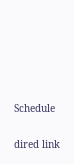Schedule

dired link